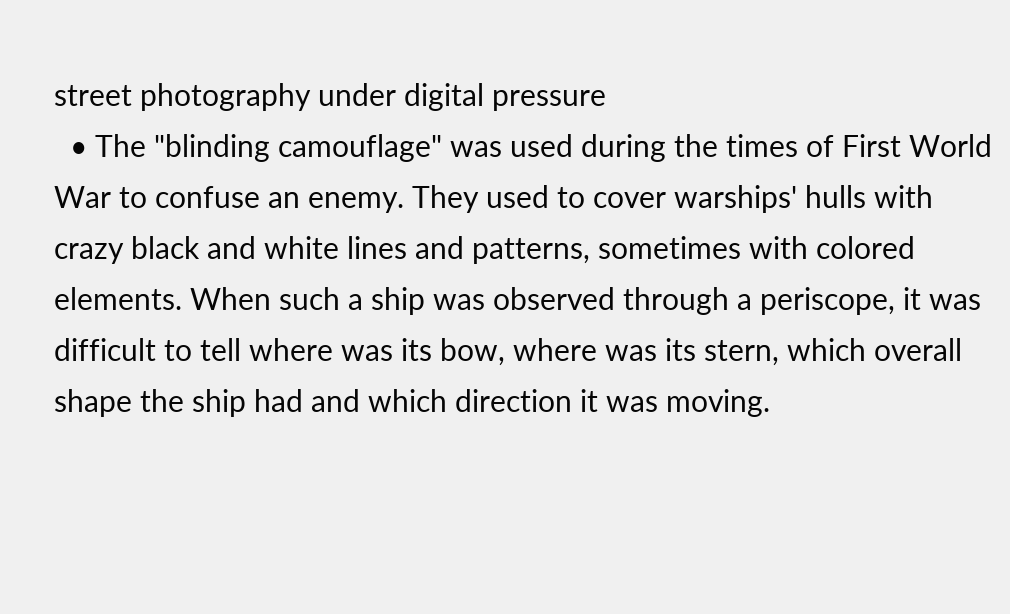street photography under digital pressure
  • The "blinding camouflage" was used during the times of First World War to confuse an enemy. They used to cover warships' hulls with crazy black and white lines and patterns, sometimes with colored elements. When such a ship was observed through a periscope, it was difficult to tell where was its bow, where was its stern, which overall shape the ship had and which direction it was moving.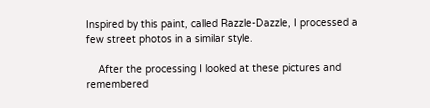Inspired by this paint, called Razzle-Dazzle, I processed a few street photos in a similar style.

    After the processing I looked at these pictures and remembered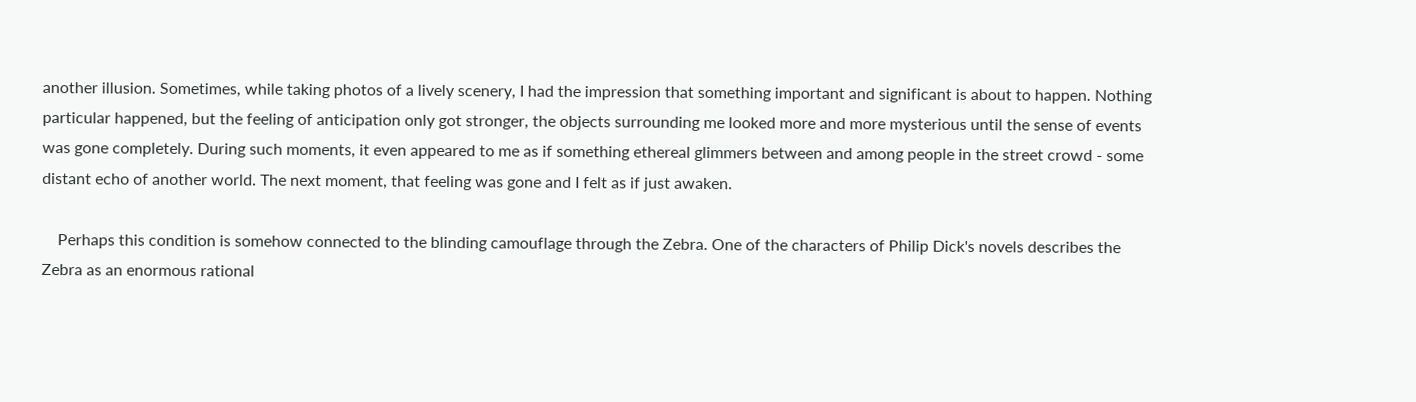another illusion. Sometimes, while taking photos of a lively scenery, I had the impression that something important and significant is about to happen. Nothing particular happened, but the feeling of anticipation only got stronger, the objects surrounding me looked more and more mysterious until the sense of events was gone completely. During such moments, it even appeared to me as if something ethereal glimmers between and among people in the street crowd - some distant echo of another world. The next moment, that feeling was gone and I felt as if just awaken.

    Perhaps this condition is somehow connected to the blinding camouflage through the Zebra. One of the characters of Philip Dick's novels describes the Zebra as an enormous rational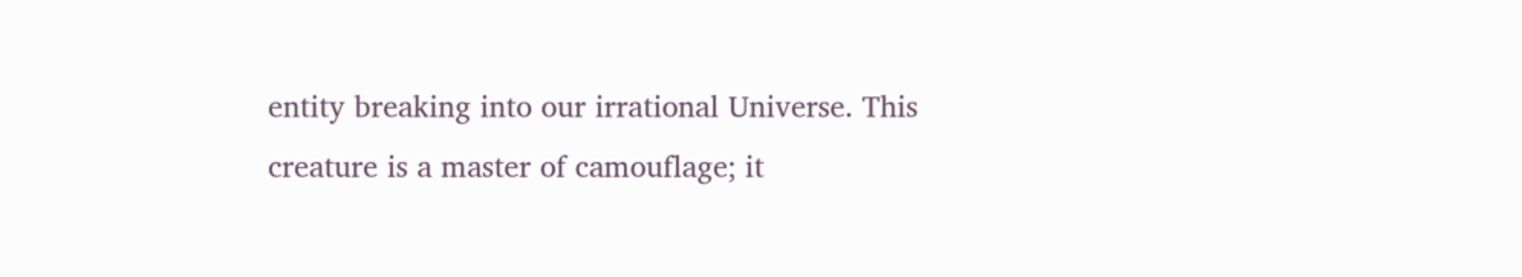entity breaking into our irrational Universe. This creature is a master of camouflage; it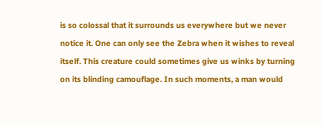is so colossal that it surrounds us everywhere but we never notice it. One can only see the Zebra when it wishes to reveal itself. This creature could sometimes give us winks by turning on its blinding camouflage. In such moments, a man would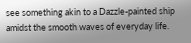see something akin to a Dazzle-painted ship amidst the smooth waves of everyday life.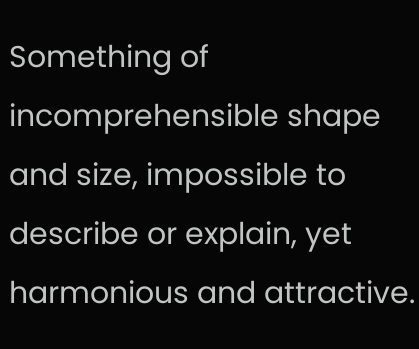Something of incomprehensible shape and size, impossible to describe or explain, yet harmonious and attractive.